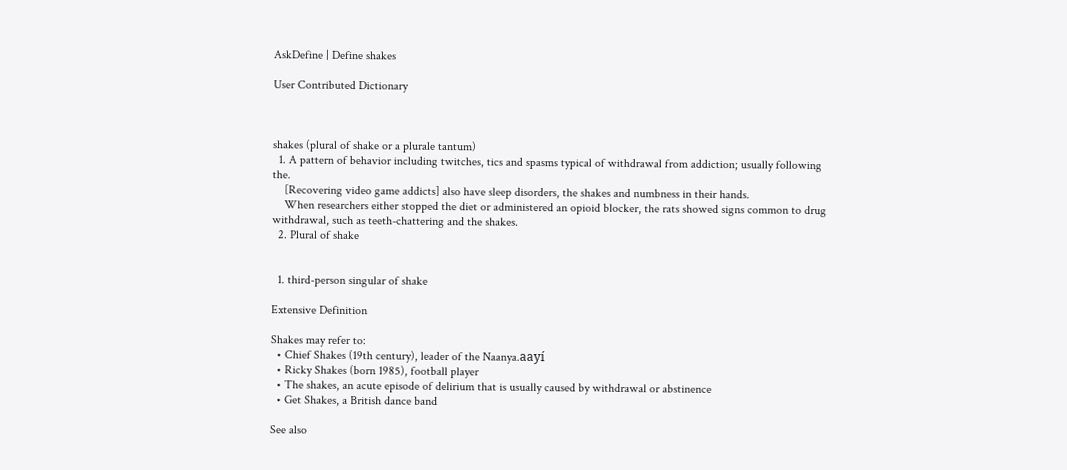AskDefine | Define shakes

User Contributed Dictionary



shakes (plural of shake or a plurale tantum)
  1. A pattern of behavior including twitches, tics and spasms typical of withdrawal from addiction; usually following the.
    [Recovering video game addicts] also have sleep disorders, the shakes and numbness in their hands.
    When researchers either stopped the diet or administered an opioid blocker, the rats showed signs common to drug withdrawal, such as teeth-chattering and the shakes.
  2. Plural of shake


  1. third-person singular of shake

Extensive Definition

Shakes may refer to:
  • Chief Shakes (19th century), leader of the Naanya.aayí
  • Ricky Shakes (born 1985), football player
  • The shakes, an acute episode of delirium that is usually caused by withdrawal or abstinence
  • Get Shakes, a British dance band

See also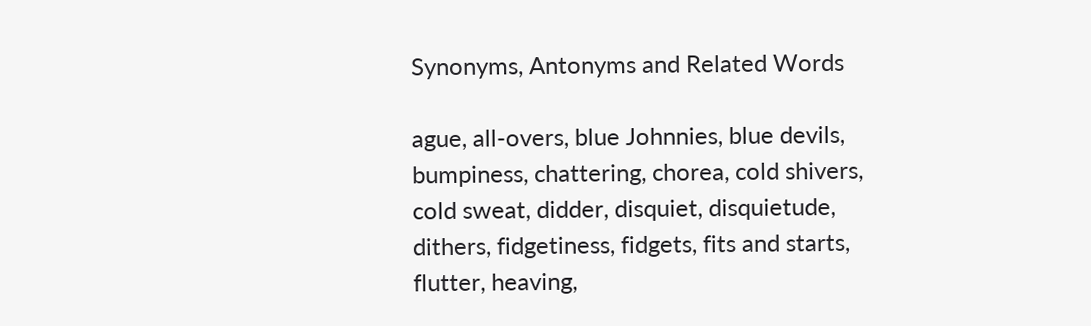Synonyms, Antonyms and Related Words

ague, all-overs, blue Johnnies, blue devils, bumpiness, chattering, chorea, cold shivers, cold sweat, didder, disquiet, disquietude, dithers, fidgetiness, fidgets, fits and starts, flutter, heaving,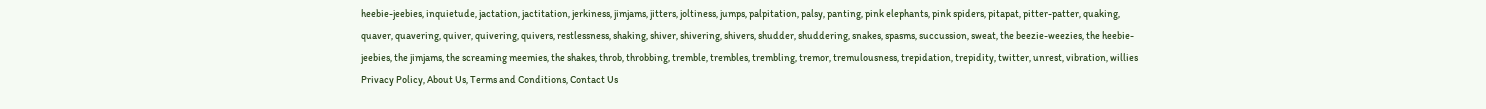heebie-jeebies, inquietude, jactation, jactitation, jerkiness, jimjams, jitters, joltiness, jumps, palpitation, palsy, panting, pink elephants, pink spiders, pitapat, pitter-patter, quaking, quaver, quavering, quiver, quivering, quivers, restlessness, shaking, shiver, shivering, shivers, shudder, shuddering, snakes, spasms, succussion, sweat, the beezie-weezies, the heebie-jeebies, the jimjams, the screaming meemies, the shakes, throb, throbbing, tremble, trembles, trembling, tremor, tremulousness, trepidation, trepidity, twitter, unrest, vibration, willies
Privacy Policy, About Us, Terms and Conditions, Contact Us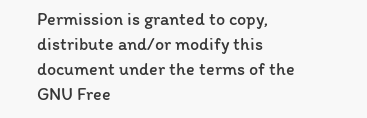Permission is granted to copy, distribute and/or modify this document under the terms of the GNU Free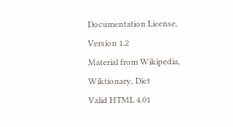Documentation License, Version 1.2
Material from Wikipedia, Wiktionary, Dict
Valid HTML 4.01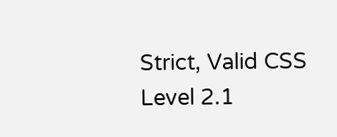Strict, Valid CSS Level 2.1